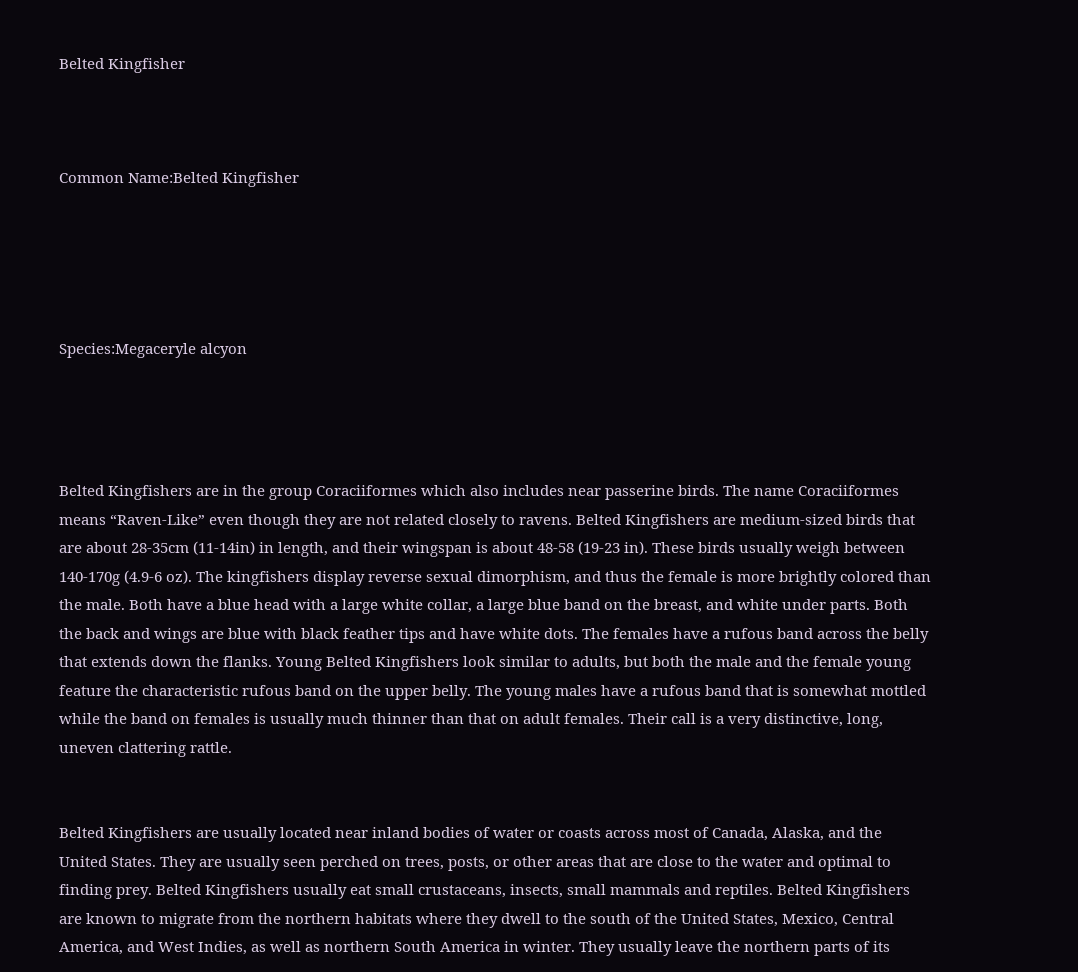Belted Kingfisher



Common Name:Belted Kingfisher





Species:Megaceryle alcyon




Belted Kingfishers are in the group Coraciiformes which also includes near passerine birds. The name Coraciiformes means “Raven-Like” even though they are not related closely to ravens. Belted Kingfishers are medium-sized birds that are about 28-35cm (11-14in) in length, and their wingspan is about 48-58 (19-23 in). These birds usually weigh between 140-170g (4.9-6 oz). The kingfishers display reverse sexual dimorphism, and thus the female is more brightly colored than the male. Both have a blue head with a large white collar, a large blue band on the breast, and white under parts. Both the back and wings are blue with black feather tips and have white dots. The females have a rufous band across the belly that extends down the flanks. Young Belted Kingfishers look similar to adults, but both the male and the female young feature the characteristic rufous band on the upper belly. The young males have a rufous band that is somewhat mottled while the band on females is usually much thinner than that on adult females. Their call is a very distinctive, long, uneven clattering rattle.


Belted Kingfishers are usually located near inland bodies of water or coasts across most of Canada, Alaska, and the United States. They are usually seen perched on trees, posts, or other areas that are close to the water and optimal to finding prey. Belted Kingfishers usually eat small crustaceans, insects, small mammals and reptiles. Belted Kingfishers are known to migrate from the northern habitats where they dwell to the south of the United States, Mexico, Central America, and West Indies, as well as northern South America in winter. They usually leave the northern parts of its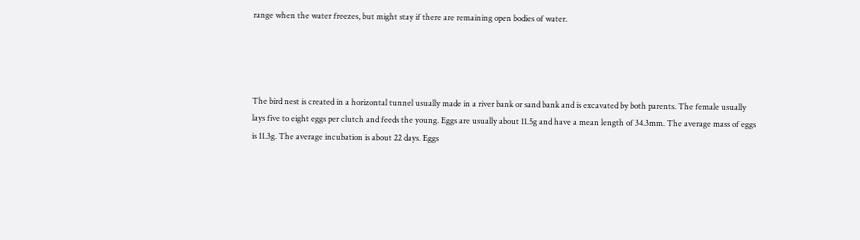range when the water freezes, but might stay if there are remaining open bodies of water.




The bird nest is created in a horizontal tunnel usually made in a river bank or sand bank and is excavated by both parents. The female usually lays five to eight eggs per clutch and feeds the young. Eggs are usually about 11.5g and have a mean length of 34.3mm. The average mass of eggs is 11.3g. The average incubation is about 22 days. Eggs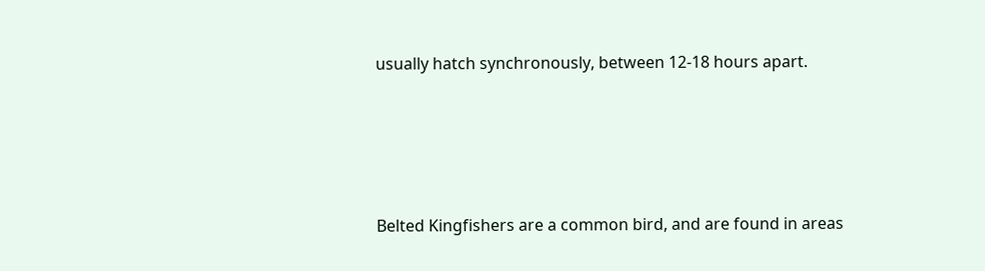usually hatch synchronously, between 12-18 hours apart.




Belted Kingfishers are a common bird, and are found in areas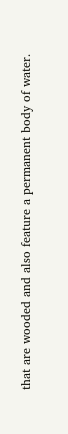that are wooded and also feature a permanent body of water.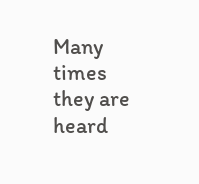Many times they are heard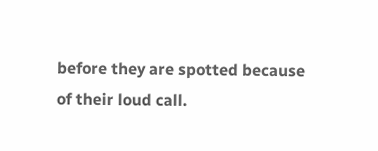before they are spotted because of their loud call.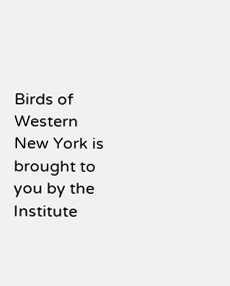Birds of Western New York is brought to you by the Institute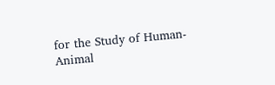for the Study of Human-Animal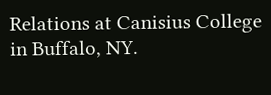Relations at Canisius College in Buffalo, NY.